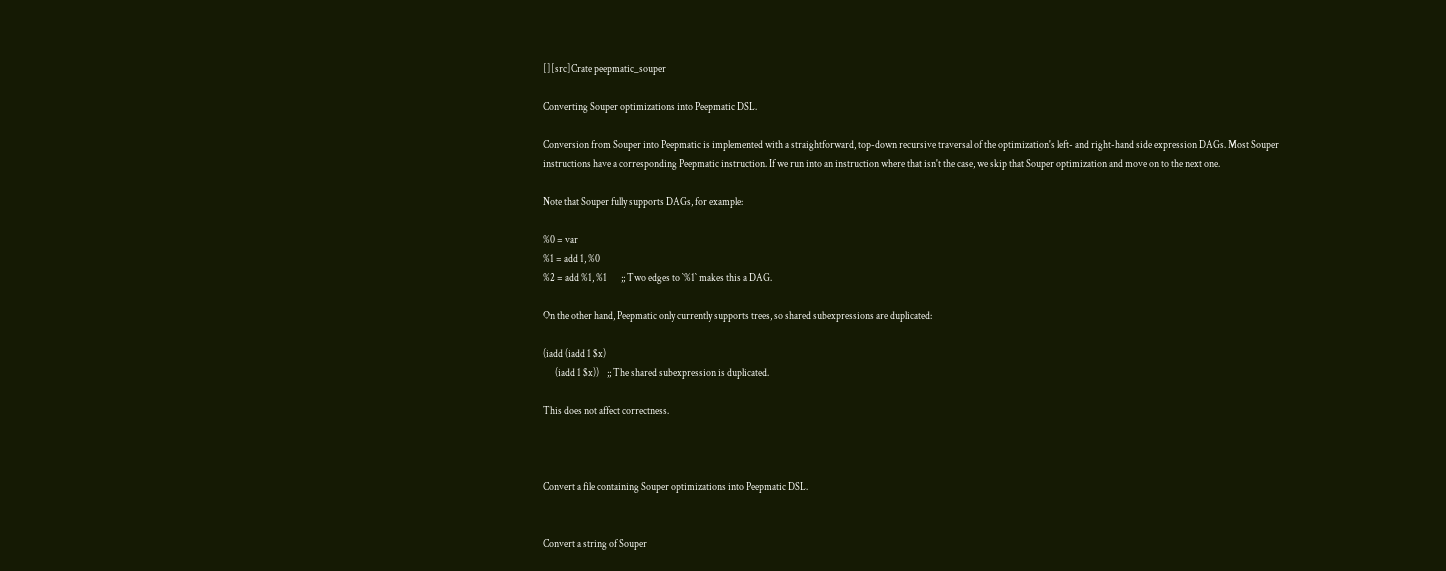[][src]Crate peepmatic_souper

Converting Souper optimizations into Peepmatic DSL.

Conversion from Souper into Peepmatic is implemented with a straightforward, top-down recursive traversal of the optimization's left- and right-hand side expression DAGs. Most Souper instructions have a corresponding Peepmatic instruction. If we run into an instruction where that isn't the case, we skip that Souper optimization and move on to the next one.

Note that Souper fully supports DAGs, for example:

%0 = var
%1 = add 1, %0
%2 = add %1, %1       ;; Two edges to `%1` makes this a DAG.

On the other hand, Peepmatic only currently supports trees, so shared subexpressions are duplicated:

(iadd (iadd 1 $x)
      (iadd 1 $x))    ;; The shared subexpression is duplicated.

This does not affect correctness.



Convert a file containing Souper optimizations into Peepmatic DSL.


Convert a string of Souper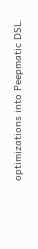optimizations into Peepmatic DSL.